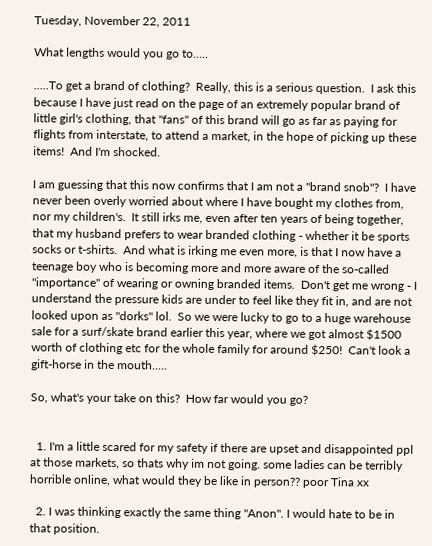Tuesday, November 22, 2011

What lengths would you go to.....

.....To get a brand of clothing?  Really, this is a serious question.  I ask this because I have just read on the page of an extremely popular brand of little girl's clothing, that "fans" of this brand will go as far as paying for flights from interstate, to attend a market, in the hope of picking up these items!  And I'm shocked.

I am guessing that this now confirms that I am not a "brand snob"?  I have never been overly worried about where I have bought my clothes from, nor my children's.  It still irks me, even after ten years of being together, that my husband prefers to wear branded clothing - whether it be sports socks or t-shirts.  And what is irking me even more, is that I now have a teenage boy who is becoming more and more aware of the so-called "importance" of wearing or owning branded items.  Don't get me wrong - I understand the pressure kids are under to feel like they fit in, and are not looked upon as "dorks" lol.  So we were lucky to go to a huge warehouse sale for a surf/skate brand earlier this year, where we got almost $1500 worth of clothing etc for the whole family for around $250!  Can't look a gift-horse in the mouth.....

So, what's your take on this?  How far would you go?


  1. I'm a little scared for my safety if there are upset and disappointed ppl at those markets, so thats why im not going. some ladies can be terribly horrible online, what would they be like in person?? poor Tina xx

  2. I was thinking exactly the same thing "Anon". I would hate to be in that position.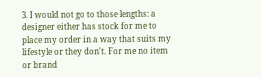3. I would not go to those lengths: a designer either has stock for me to place my order in a way that suits my lifestyle or they don't. For me no item or brand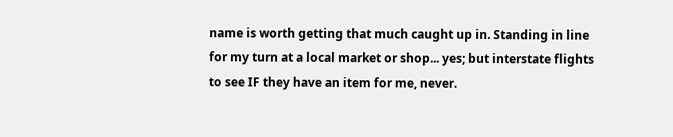name is worth getting that much caught up in. Standing in line for my turn at a local market or shop... yes; but interstate flights to see IF they have an item for me, never.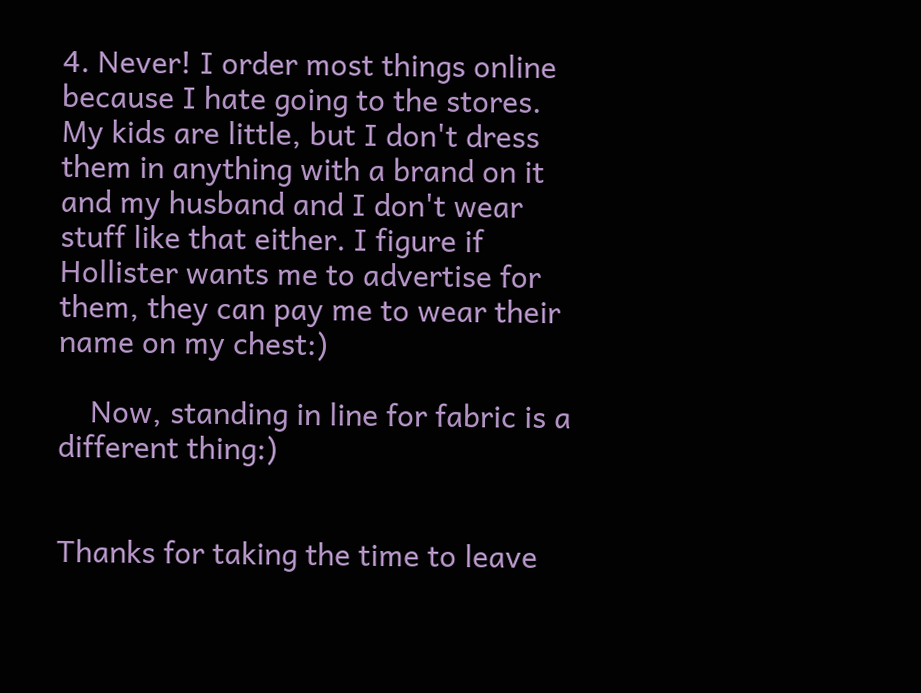4. Never! I order most things online because I hate going to the stores. My kids are little, but I don't dress them in anything with a brand on it and my husband and I don't wear stuff like that either. I figure if Hollister wants me to advertise for them, they can pay me to wear their name on my chest:)

    Now, standing in line for fabric is a different thing:)


Thanks for taking the time to leave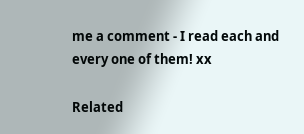me a comment - I read each and every one of them! xx

Related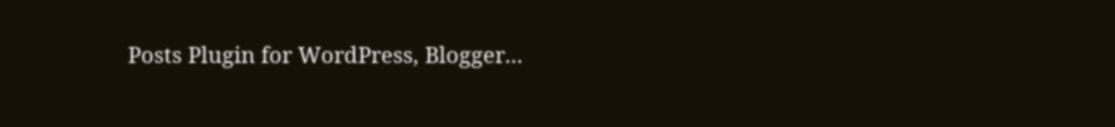Posts Plugin for WordPress, Blogger...